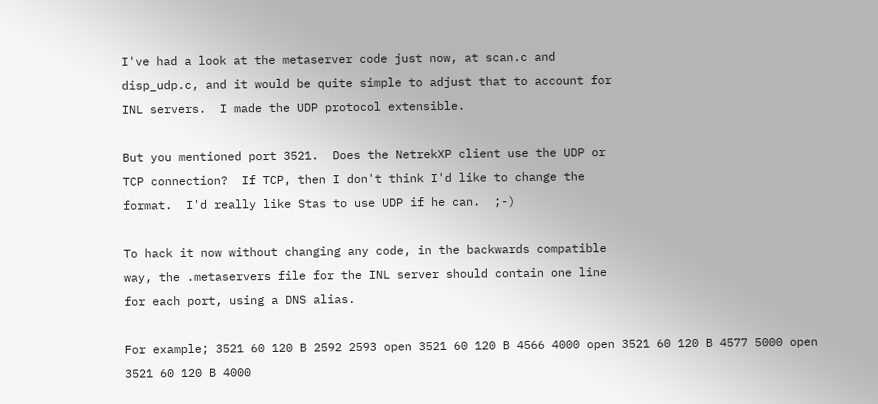I've had a look at the metaserver code just now, at scan.c and
disp_udp.c, and it would be quite simple to adjust that to account for
INL servers.  I made the UDP protocol extensible.

But you mentioned port 3521.  Does the NetrekXP client use the UDP or
TCP connection?  If TCP, then I don't think I'd like to change the
format.  I'd really like Stas to use UDP if he can.  ;-)

To hack it now without changing any code, in the backwards compatible
way, the .metaservers file for the INL server should contain one line
for each port, using a DNS alias.

For example; 3521 60 120 B 2592 2593 open 3521 60 120 B 4566 4000 open 3521 60 120 B 4577 5000 open 3521 60 120 B 4000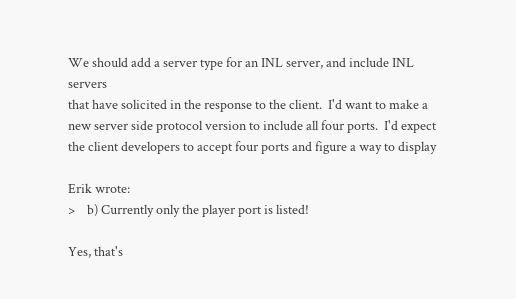We should add a server type for an INL server, and include INL servers
that have solicited in the response to the client.  I'd want to make a
new server side protocol version to include all four ports.  I'd expect
the client developers to accept four ports and figure a way to display

Erik wrote:
>    b) Currently only the player port is listed!

Yes, that's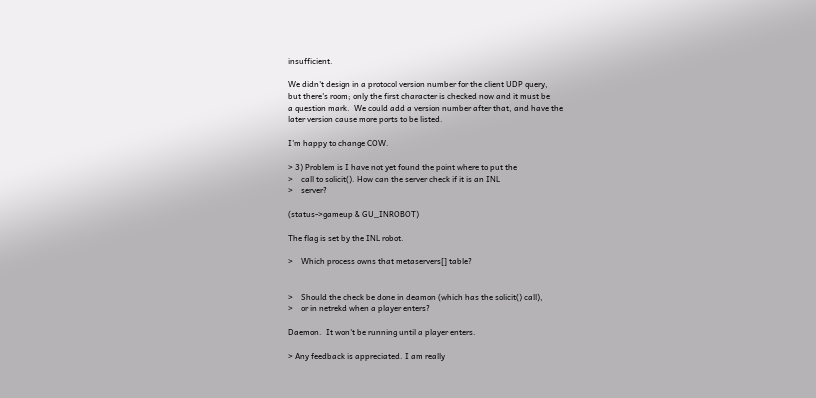insufficient.

We didn't design in a protocol version number for the client UDP query,
but there's room; only the first character is checked now and it must be
a question mark.  We could add a version number after that, and have the
later version cause more ports to be listed.

I'm happy to change COW.

> 3) Problem is I have not yet found the point where to put the
>    call to solicit(). How can the server check if it is an INL
>    server?

(status->gameup & GU_INROBOT)

The flag is set by the INL robot.

>    Which process owns that metaservers[] table?


>    Should the check be done in deamon (which has the solicit() call),
>    or in netrekd when a player enters?

Daemon.  It won't be running until a player enters.

> Any feedback is appreciated. I am really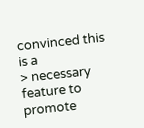convinced this is a
> necessary feature to promote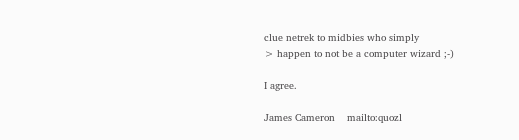clue netrek to midbies who simply
> happen to not be a computer wizard ;-)

I agree.

James Cameron    mailto:quozl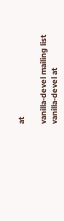at

vanilla-devel mailing list
vanilla-devel at